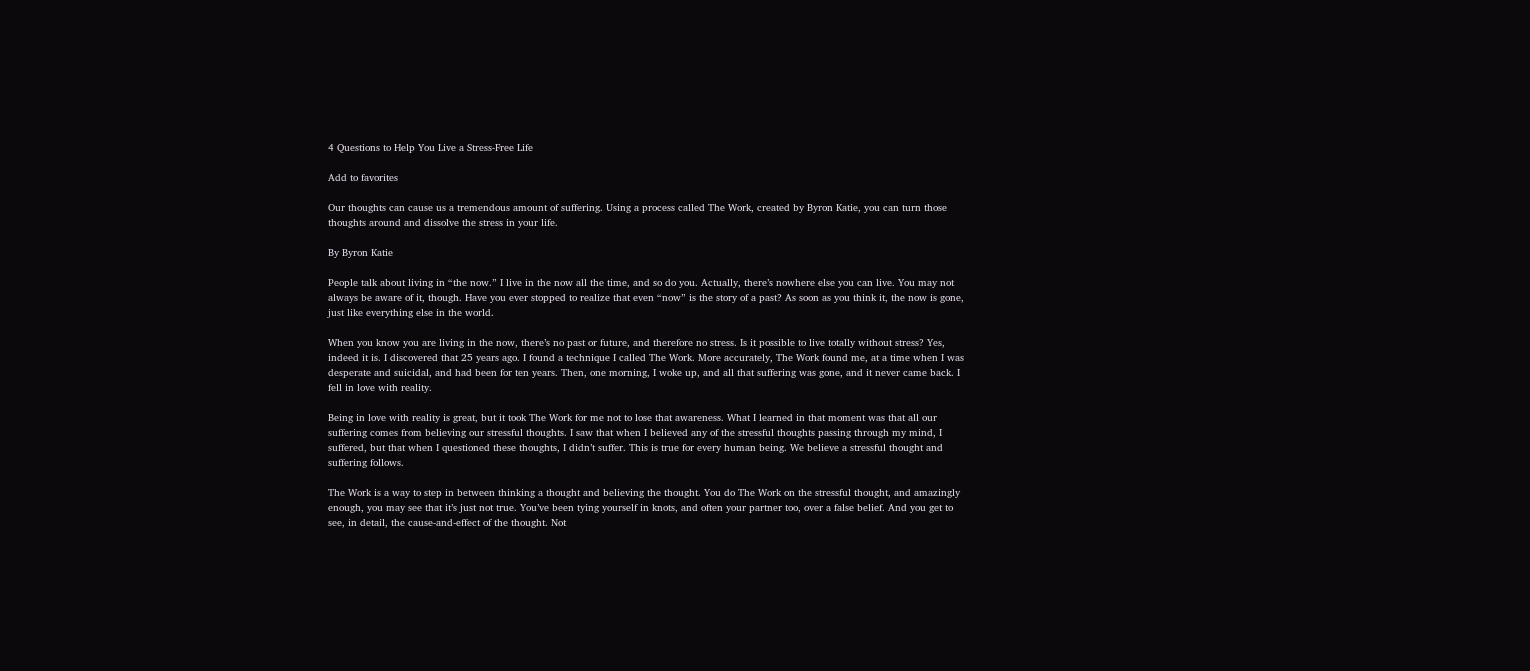4 Questions to Help You Live a Stress-Free Life

Add to favorites

Our thoughts can cause us a tremendous amount of suffering. Using a process called The Work, created by Byron Katie, you can turn those thoughts around and dissolve the stress in your life.

By Byron Katie

People talk about living in “the now.” I live in the now all the time, and so do you. Actually, there’s nowhere else you can live. You may not always be aware of it, though. Have you ever stopped to realize that even “now” is the story of a past? As soon as you think it, the now is gone, just like everything else in the world.

When you know you are living in the now, there’s no past or future, and therefore no stress. Is it possible to live totally without stress? Yes, indeed it is. I discovered that 25 years ago. I found a technique I called The Work. More accurately, The Work found me, at a time when I was desperate and suicidal, and had been for ten years. Then, one morning, I woke up, and all that suffering was gone, and it never came back. I fell in love with reality.

Being in love with reality is great, but it took The Work for me not to lose that awareness. What I learned in that moment was that all our suffering comes from believing our stressful thoughts. I saw that when I believed any of the stressful thoughts passing through my mind, I suffered, but that when I questioned these thoughts, I didn’t suffer. This is true for every human being. We believe a stressful thought and suffering follows.

The Work is a way to step in between thinking a thought and believing the thought. You do The Work on the stressful thought, and amazingly enough, you may see that it’s just not true. You’ve been tying yourself in knots, and often your partner too, over a false belief. And you get to see, in detail, the cause-and-effect of the thought. Not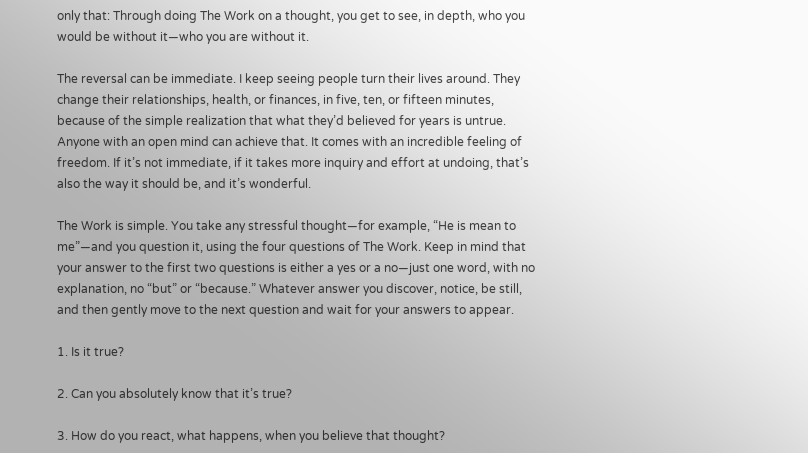only that: Through doing The Work on a thought, you get to see, in depth, who you would be without it—who you are without it.

The reversal can be immediate. I keep seeing people turn their lives around. They change their relationships, health, or finances, in five, ten, or fifteen minutes, because of the simple realization that what they’d believed for years is untrue. Anyone with an open mind can achieve that. It comes with an incredible feeling of freedom. If it’s not immediate, if it takes more inquiry and effort at undoing, that’s also the way it should be, and it’s wonderful.

The Work is simple. You take any stressful thought—for example, “He is mean to me”—and you question it, using the four questions of The Work. Keep in mind that your answer to the first two questions is either a yes or a no—just one word, with no explanation, no “but” or “because.” Whatever answer you discover, notice, be still, and then gently move to the next question and wait for your answers to appear.

1. Is it true?

2. Can you absolutely know that it’s true?

3. How do you react, what happens, when you believe that thought?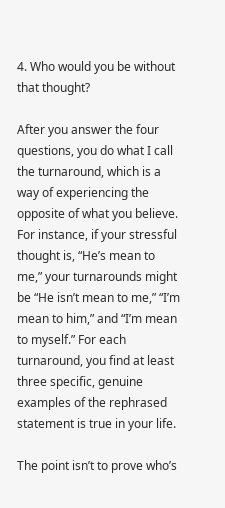4. Who would you be without that thought?

After you answer the four questions, you do what I call the turnaround, which is a way of experiencing the opposite of what you believe. For instance, if your stressful thought is, “He’s mean to me,” your turnarounds might be “He isn’t mean to me,” “I’m mean to him,” and “I’m mean to myself.” For each turnaround, you find at least three specific, genuine examples of the rephrased statement is true in your life.

The point isn’t to prove who’s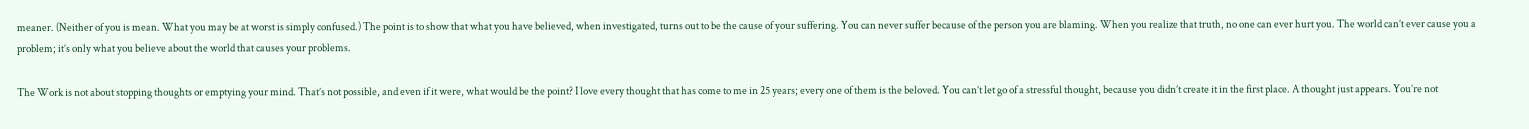meaner. (Neither of you is mean. What you may be at worst is simply confused.) The point is to show that what you have believed, when investigated, turns out to be the cause of your suffering. You can never suffer because of the person you are blaming. When you realize that truth, no one can ever hurt you. The world can’t ever cause you a problem; it’s only what you believe about the world that causes your problems.

The Work is not about stopping thoughts or emptying your mind. That’s not possible, and even if it were, what would be the point? I love every thought that has come to me in 25 years; every one of them is the beloved. You can’t let go of a stressful thought, because you didn’t create it in the first place. A thought just appears. You’re not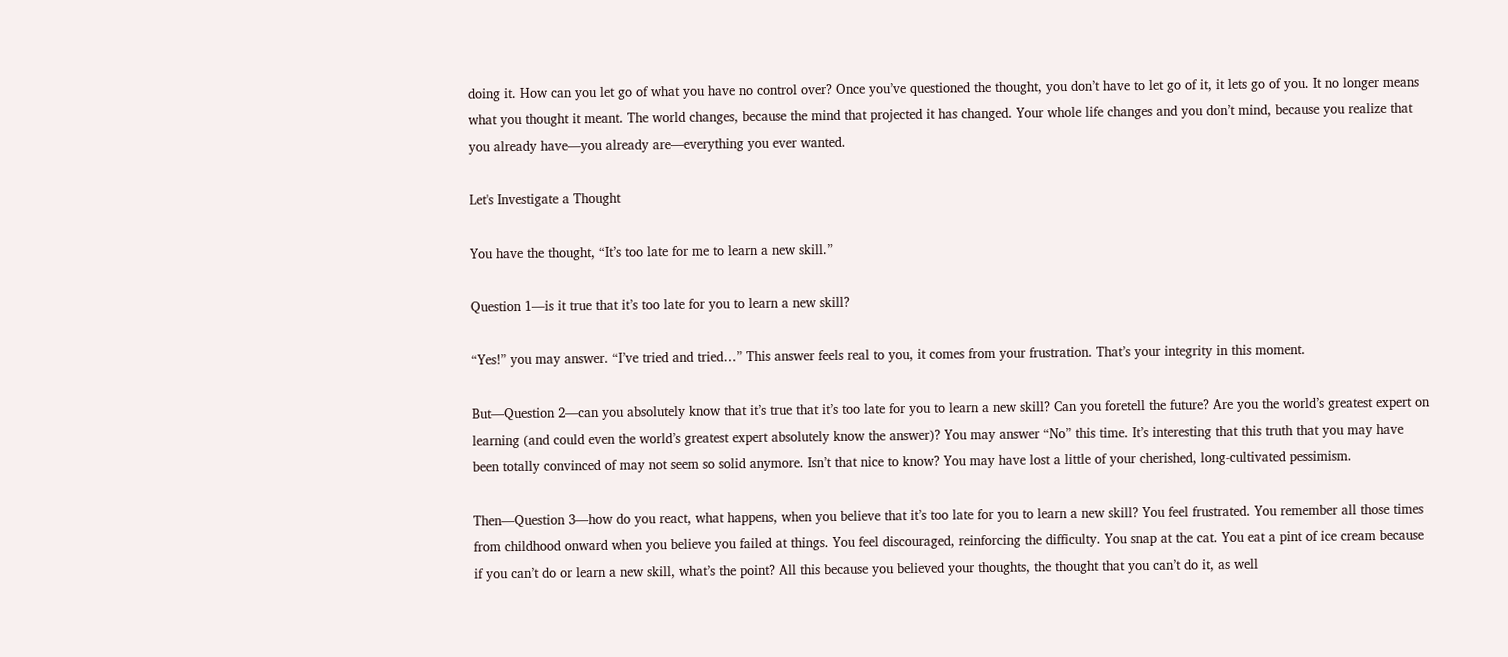doing it. How can you let go of what you have no control over? Once you’ve questioned the thought, you don’t have to let go of it, it lets go of you. It no longer means what you thought it meant. The world changes, because the mind that projected it has changed. Your whole life changes and you don’t mind, because you realize that you already have—you already are—everything you ever wanted.

Let's Investigate a Thought

You have the thought, “It’s too late for me to learn a new skill.”

Question 1—is it true that it’s too late for you to learn a new skill?

“Yes!” you may answer. “I’ve tried and tried…” This answer feels real to you, it comes from your frustration. That’s your integrity in this moment.

But—Question 2—can you absolutely know that it’s true that it’s too late for you to learn a new skill? Can you foretell the future? Are you the world’s greatest expert on learning (and could even the world’s greatest expert absolutely know the answer)? You may answer “No” this time. It’s interesting that this truth that you may have been totally convinced of may not seem so solid anymore. Isn’t that nice to know? You may have lost a little of your cherished, long-cultivated pessimism.

Then—Question 3—how do you react, what happens, when you believe that it’s too late for you to learn a new skill? You feel frustrated. You remember all those times from childhood onward when you believe you failed at things. You feel discouraged, reinforcing the difficulty. You snap at the cat. You eat a pint of ice cream because if you can’t do or learn a new skill, what’s the point? All this because you believed your thoughts, the thought that you can’t do it, as well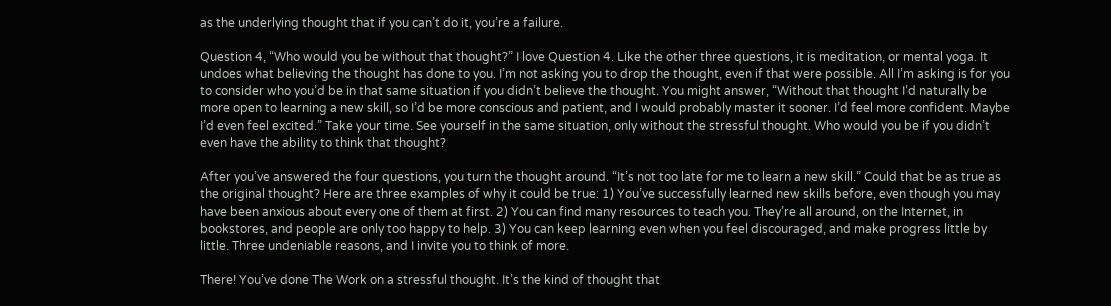as the underlying thought that if you can’t do it, you’re a failure.

Question 4, “Who would you be without that thought?” I love Question 4. Like the other three questions, it is meditation, or mental yoga. It undoes what believing the thought has done to you. I’m not asking you to drop the thought, even if that were possible. All I’m asking is for you to consider who you’d be in that same situation if you didn’t believe the thought. You might answer, “Without that thought I’d naturally be more open to learning a new skill, so I’d be more conscious and patient, and I would probably master it sooner. I’d feel more confident. Maybe I’d even feel excited.” Take your time. See yourself in the same situation, only without the stressful thought. Who would you be if you didn’t even have the ability to think that thought?

After you’ve answered the four questions, you turn the thought around. “It’s not too late for me to learn a new skill.” Could that be as true as the original thought? Here are three examples of why it could be true: 1) You’ve successfully learned new skills before, even though you may have been anxious about every one of them at first. 2) You can find many resources to teach you. They’re all around, on the Internet, in bookstores, and people are only too happy to help. 3) You can keep learning even when you feel discouraged, and make progress little by little. Three undeniable reasons, and I invite you to think of more.

There! You’ve done The Work on a stressful thought. It’s the kind of thought that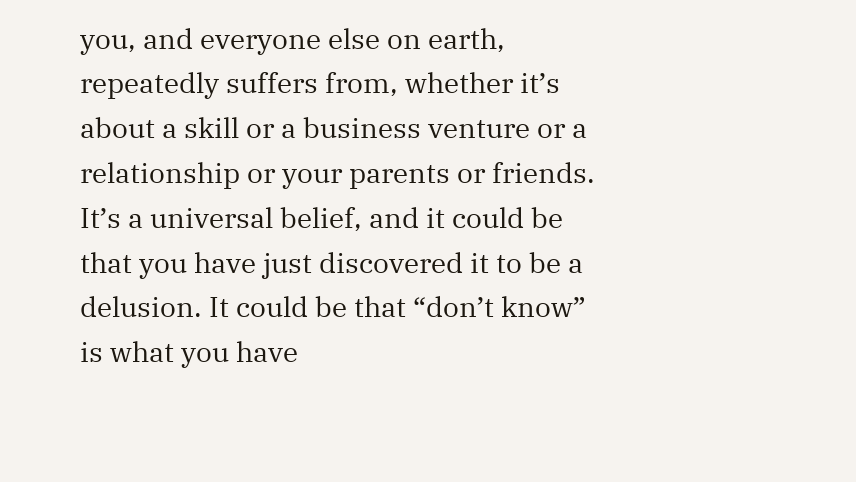you, and everyone else on earth, repeatedly suffers from, whether it’s about a skill or a business venture or a relationship or your parents or friends. It’s a universal belief, and it could be that you have just discovered it to be a delusion. It could be that “don’t know” is what you have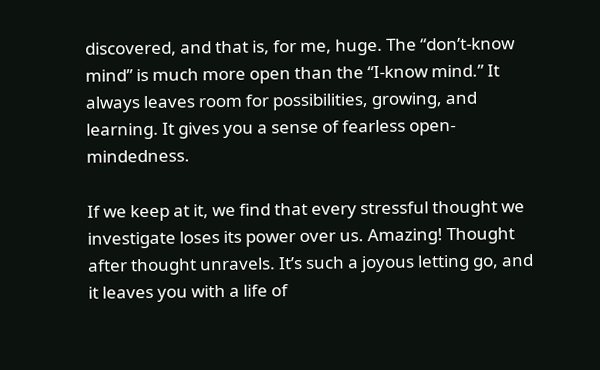discovered, and that is, for me, huge. The “don’t-know mind” is much more open than the “I-know mind.” It always leaves room for possibilities, growing, and learning. It gives you a sense of fearless open-mindedness.

If we keep at it, we find that every stressful thought we investigate loses its power over us. Amazing! Thought after thought unravels. It’s such a joyous letting go, and it leaves you with a life of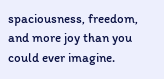spaciousness, freedom, and more joy than you could ever imagine.